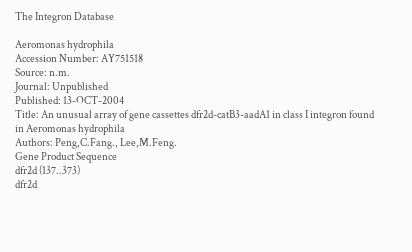The Integron Database

Aeromonas hydrophila
Accession Number: AY751518
Source: n.m.
Journal: Unpublished
Published: 13-OCT-2004
Title: An unusual array of gene cassettes dfr2d-catB3-aadA1 in class I integron found in Aeromonas hydrophila
Authors: Peng,C.Fang., Lee,M.Feng.
Gene Product Sequence
dfr2d (137..373)
dfr2d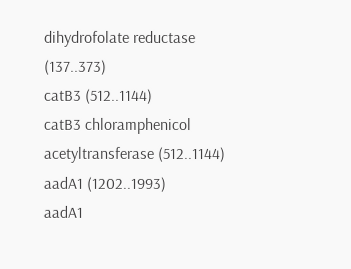dihydrofolate reductase (137..373)
catB3 (512..1144)
catB3 chloramphenicol acetyltransferase (512..1144)
aadA1 (1202..1993)
aadA1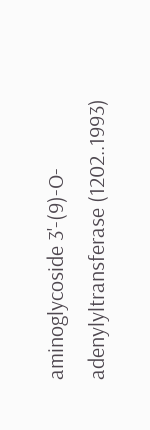aminoglycoside 3'-(9)-O-adenylyltransferase (1202..1993)